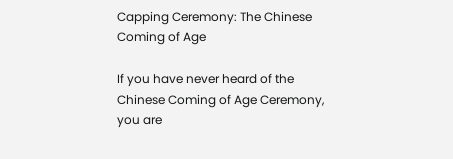Capping Ceremony: The Chinese Coming of Age

If you have never heard of the Chinese Coming of Age Ceremony, you are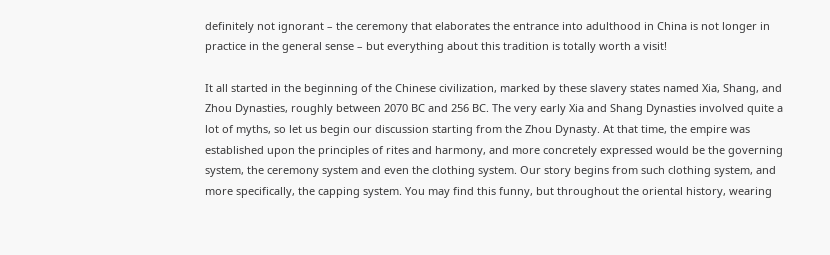definitely not ignorant – the ceremony that elaborates the entrance into adulthood in China is not longer in practice in the general sense – but everything about this tradition is totally worth a visit!

It all started in the beginning of the Chinese civilization, marked by these slavery states named Xia, Shang, and Zhou Dynasties, roughly between 2070 BC and 256 BC. The very early Xia and Shang Dynasties involved quite a lot of myths, so let us begin our discussion starting from the Zhou Dynasty. At that time, the empire was established upon the principles of rites and harmony, and more concretely expressed would be the governing system, the ceremony system and even the clothing system. Our story begins from such clothing system, and more specifically, the capping system. You may find this funny, but throughout the oriental history, wearing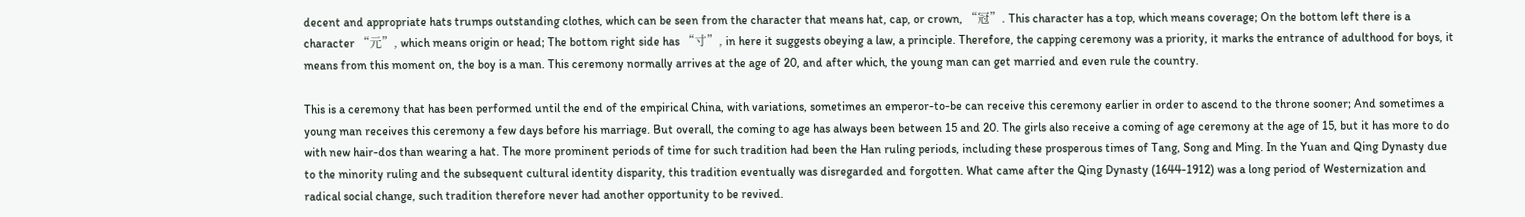decent and appropriate hats trumps outstanding clothes, which can be seen from the character that means hat, cap, or crown, “冠”. This character has a top, which means coverage; On the bottom left there is a character “元”, which means origin or head; The bottom right side has “寸”, in here it suggests obeying a law, a principle. Therefore, the capping ceremony was a priority, it marks the entrance of adulthood for boys, it means from this moment on, the boy is a man. This ceremony normally arrives at the age of 20, and after which, the young man can get married and even rule the country.

This is a ceremony that has been performed until the end of the empirical China, with variations, sometimes an emperor-to-be can receive this ceremony earlier in order to ascend to the throne sooner; And sometimes a young man receives this ceremony a few days before his marriage. But overall, the coming to age has always been between 15 and 20. The girls also receive a coming of age ceremony at the age of 15, but it has more to do with new hair-dos than wearing a hat. The more prominent periods of time for such tradition had been the Han ruling periods, including these prosperous times of Tang, Song and Ming. In the Yuan and Qing Dynasty due to the minority ruling and the subsequent cultural identity disparity, this tradition eventually was disregarded and forgotten. What came after the Qing Dynasty (1644-1912) was a long period of Westernization and radical social change, such tradition therefore never had another opportunity to be revived.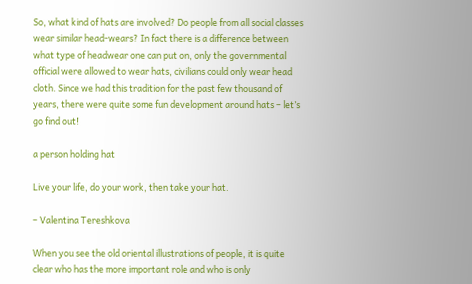So, what kind of hats are involved? Do people from all social classes wear similar head-wears? In fact there is a difference between what type of headwear one can put on, only the governmental official were allowed to wear hats, civilians could only wear head cloth. Since we had this tradition for the past few thousand of years, there were quite some fun development around hats – let’s go find out!

a person holding hat

Live your life, do your work, then take your hat.

– Valentina Tereshkova

When you see the old oriental illustrations of people, it is quite clear who has the more important role and who is only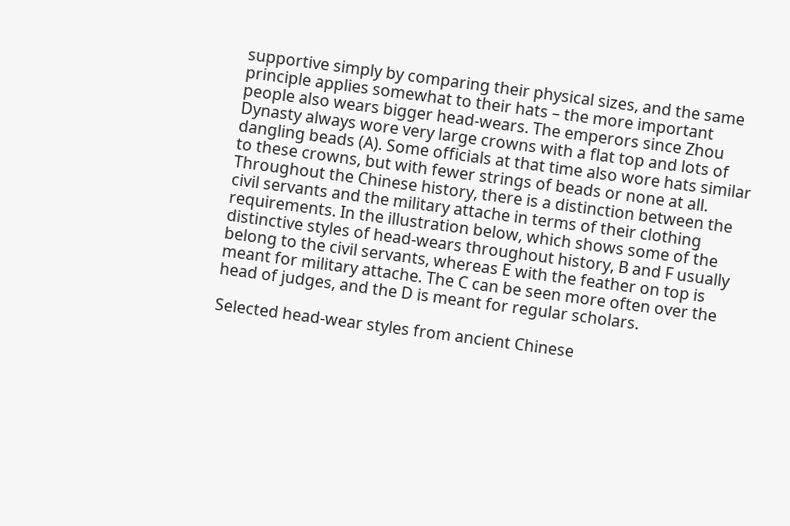supportive simply by comparing their physical sizes, and the same principle applies somewhat to their hats – the more important people also wears bigger head-wears. The emperors since Zhou Dynasty always wore very large crowns with a flat top and lots of dangling beads (A). Some officials at that time also wore hats similar to these crowns, but with fewer strings of beads or none at all. Throughout the Chinese history, there is a distinction between the civil servants and the military attache in terms of their clothing requirements. In the illustration below, which shows some of the distinctive styles of head-wears throughout history, B and F usually belong to the civil servants, whereas E with the feather on top is meant for military attache. The C can be seen more often over the head of judges, and the D is meant for regular scholars.

Selected head-wear styles from ancient Chinese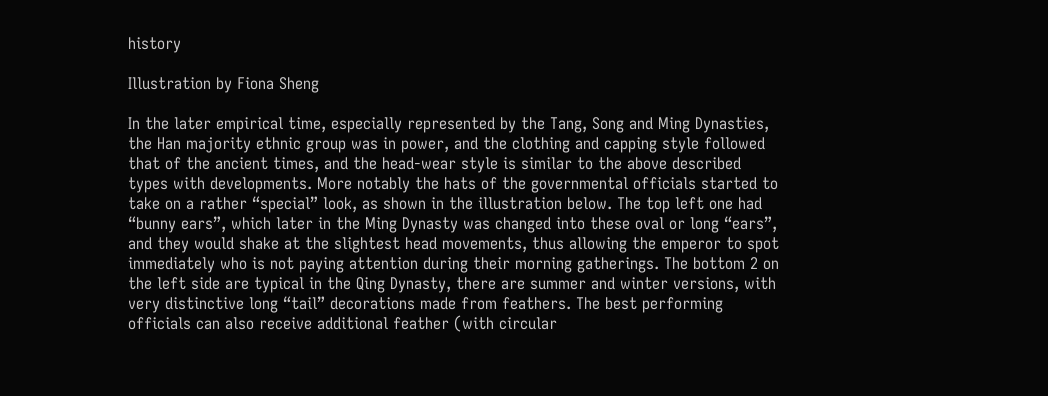history

Illustration by Fiona Sheng

In the later empirical time, especially represented by the Tang, Song and Ming Dynasties, the Han majority ethnic group was in power, and the clothing and capping style followed that of the ancient times, and the head-wear style is similar to the above described types with developments. More notably the hats of the governmental officials started to take on a rather “special” look, as shown in the illustration below. The top left one had “bunny ears”, which later in the Ming Dynasty was changed into these oval or long “ears”, and they would shake at the slightest head movements, thus allowing the emperor to spot immediately who is not paying attention during their morning gatherings. The bottom 2 on the left side are typical in the Qing Dynasty, there are summer and winter versions, with very distinctive long “tail” decorations made from feathers. The best performing officials can also receive additional feather (with circular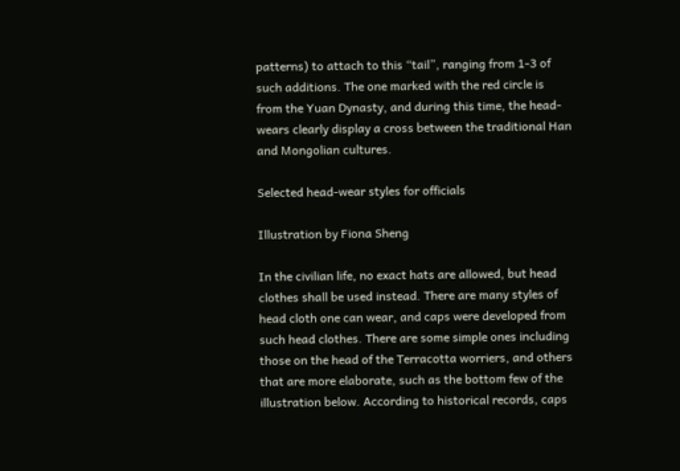patterns) to attach to this “tail”, ranging from 1-3 of such additions. The one marked with the red circle is from the Yuan Dynasty, and during this time, the head-wears clearly display a cross between the traditional Han and Mongolian cultures.

Selected head-wear styles for officials

Illustration by Fiona Sheng

In the civilian life, no exact hats are allowed, but head clothes shall be used instead. There are many styles of head cloth one can wear, and caps were developed from such head clothes. There are some simple ones including those on the head of the Terracotta worriers, and others that are more elaborate, such as the bottom few of the illustration below. According to historical records, caps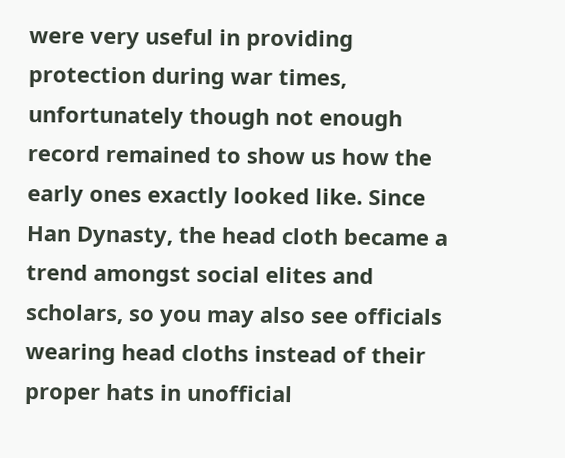were very useful in providing protection during war times, unfortunately though not enough record remained to show us how the early ones exactly looked like. Since Han Dynasty, the head cloth became a trend amongst social elites and scholars, so you may also see officials wearing head cloths instead of their proper hats in unofficial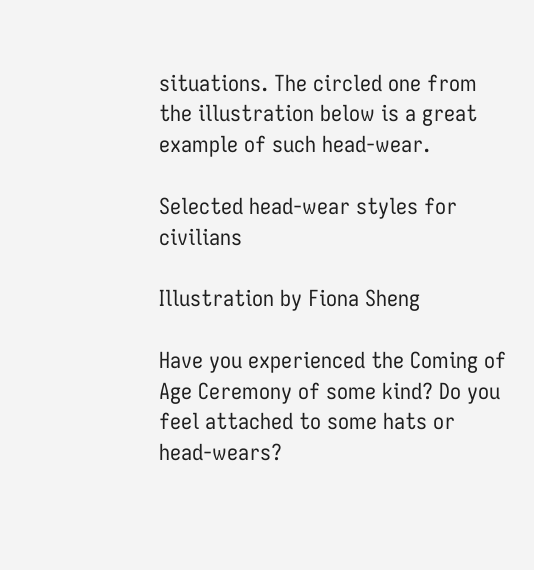situations. The circled one from the illustration below is a great example of such head-wear.

Selected head-wear styles for civilians

Illustration by Fiona Sheng

Have you experienced the Coming of Age Ceremony of some kind? Do you feel attached to some hats or head-wears?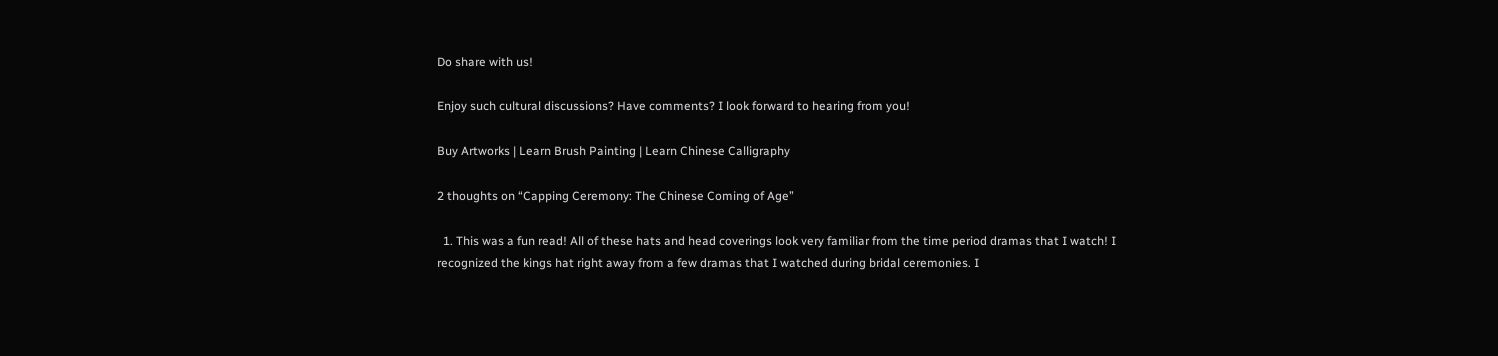Do share with us!

Enjoy such cultural discussions? Have comments? I look forward to hearing from you!

Buy Artworks | Learn Brush Painting | Learn Chinese Calligraphy

2 thoughts on “Capping Ceremony: The Chinese Coming of Age”

  1. This was a fun read! All of these hats and head coverings look very familiar from the time period dramas that I watch! I recognized the kings hat right away from a few dramas that I watched during bridal ceremonies. I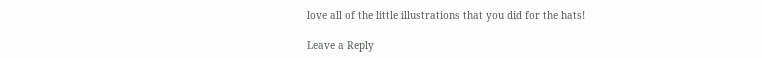love all of the little illustrations that you did for the hats!

Leave a Reply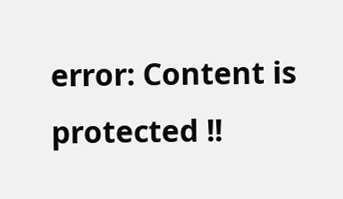error: Content is protected !!